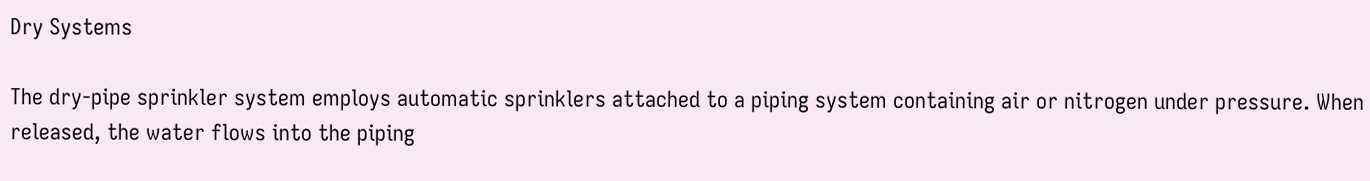Dry Systems

The dry-pipe sprinkler system employs automatic sprinklers attached to a piping system containing air or nitrogen under pressure. When released, the water flows into the piping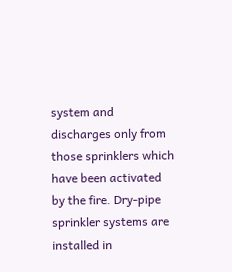system and discharges only from those sprinklers which have been activated by the fire. Dry-pipe sprinkler systems are installed in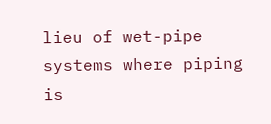lieu of wet-pipe systems where piping is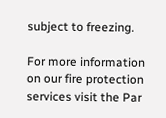subject to freezing.

For more information on our fire protection services visit the Par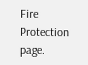Fire Protection page.